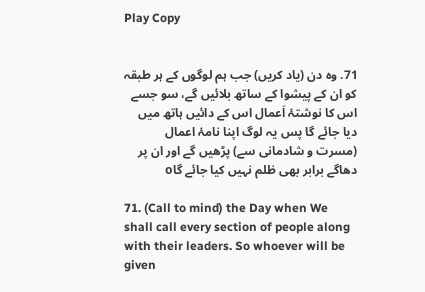Play Copy


71. وہ دن (یاد کریں) جب ہم لوگوں کے ہر طبقہ کو ان کے پیشوا کے ساتھ بلائیں گے، سو جسے اس کا نوشتۂ اَعمال اس کے دائیں ہاتھ میں دیا جائے گا پس یہ لوگ اپنا نامۂ اعمال (مسرت و شادمانی سے) پڑھیں گے اور ان پر دھاگے برابر بھی ظلم نہیں کیا جائے گاo

71. (Call to mind) the Day when We shall call every section of people along with their leaders. So whoever will be given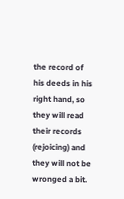the record of his deeds in his right hand, so they will read their records (rejoicing) and they will not be wronged a bit.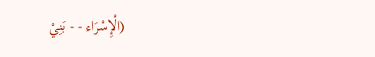(الْإِسْرَاء - - بَنِيْ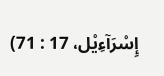إِسْرَآءِيْل، 17 : 71)